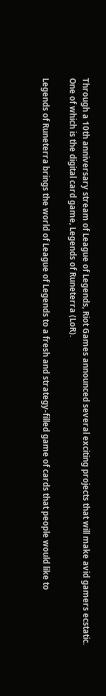Through a 10th anniversary stream of League of Legends, Riot Games announced several exciting projects that will make avid gamers ecstatic. One of which is the digital card game, Legends of Runeterra (LoR).

Legends of Runeterra brings the world of League of Legends to a fresh and strategy-filled game of cards that people would like to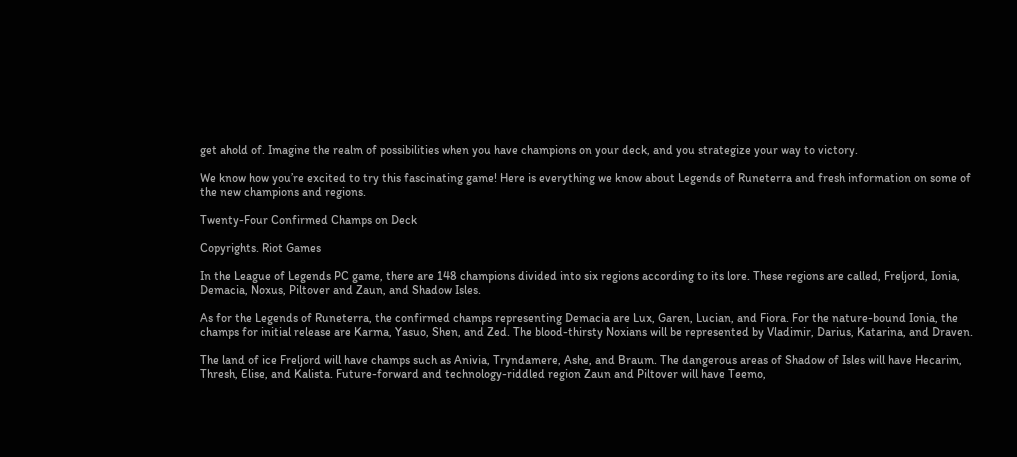get ahold of. Imagine the realm of possibilities when you have champions on your deck, and you strategize your way to victory.

We know how you’re excited to try this fascinating game! Here is everything we know about Legends of Runeterra and fresh information on some of the new champions and regions.

Twenty-Four Confirmed Champs on Deck

Copyrights. Riot Games

In the League of Legends PC game, there are 148 champions divided into six regions according to its lore. These regions are called, Freljord, Ionia, Demacia, Noxus, Piltover and Zaun, and Shadow Isles.

As for the Legends of Runeterra, the confirmed champs representing Demacia are Lux, Garen, Lucian, and Fiora. For the nature-bound Ionia, the champs for initial release are Karma, Yasuo, Shen, and Zed. The blood-thirsty Noxians will be represented by Vladimir, Darius, Katarina, and Draven.

The land of ice Freljord will have champs such as Anivia, Tryndamere, Ashe, and Braum. The dangerous areas of Shadow of Isles will have Hecarim, Thresh, Elise, and Kalista. Future-forward and technology-riddled region Zaun and Piltover will have Teemo,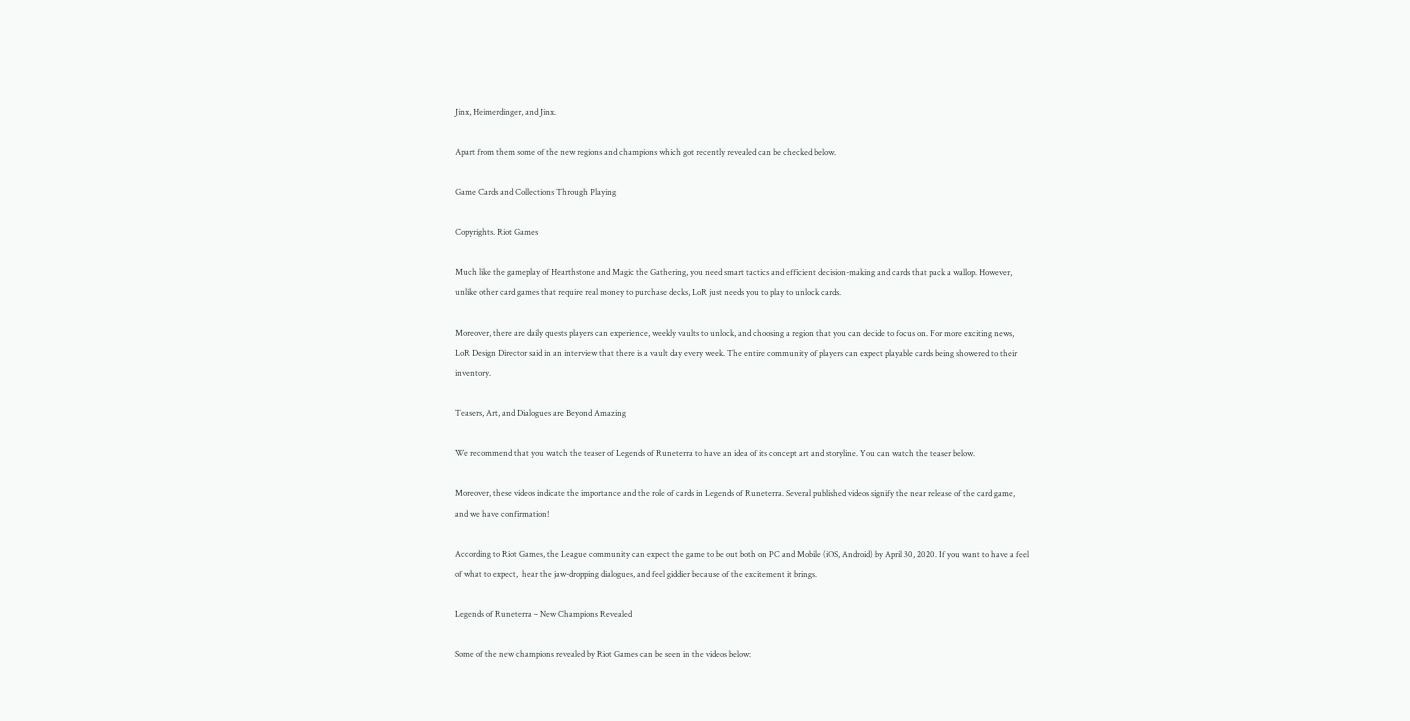Jinx, Heimerdinger, and Jinx.

Apart from them some of the new regions and champions which got recently revealed can be checked below.

Game Cards and Collections Through Playing

Copyrights. Riot Games

Much like the gameplay of Hearthstone and Magic the Gathering, you need smart tactics and efficient decision-making and cards that pack a wallop. However, unlike other card games that require real money to purchase decks, LoR just needs you to play to unlock cards.

Moreover, there are daily quests players can experience, weekly vaults to unlock, and choosing a region that you can decide to focus on. For more exciting news, LoR Design Director said in an interview that there is a vault day every week. The entire community of players can expect playable cards being showered to their inventory.

Teasers, Art, and Dialogues are Beyond Amazing

We recommend that you watch the teaser of Legends of Runeterra to have an idea of its concept art and storyline. You can watch the teaser below.

Moreover, these videos indicate the importance and the role of cards in Legends of Runeterra. Several published videos signify the near release of the card game, and we have confirmation!

According to Riot Games, the League community can expect the game to be out both on PC and Mobile (iOS, Android) by April 30, 2020. If you want to have a feel of what to expect,  hear the jaw-dropping dialogues, and feel giddier because of the excitement it brings.

Legends of Runeterra – New Champions Revealed

Some of the new champions revealed by Riot Games can be seen in the videos below: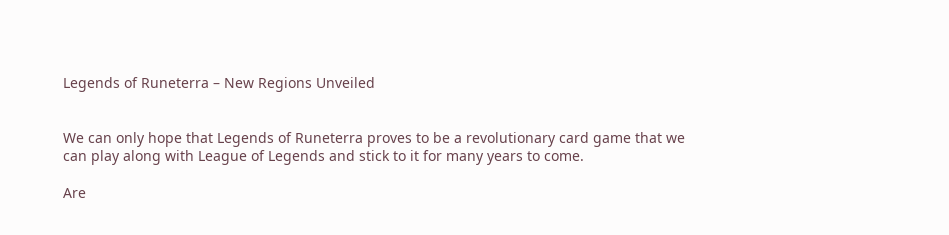Legends of Runeterra – New Regions Unveiled


We can only hope that Legends of Runeterra proves to be a revolutionary card game that we can play along with League of Legends and stick to it for many years to come.

Are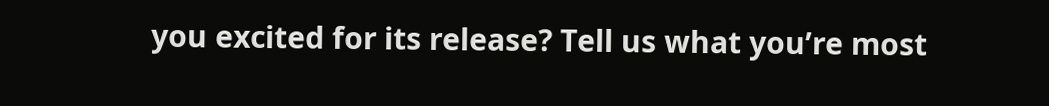you excited for its release? Tell us what you’re most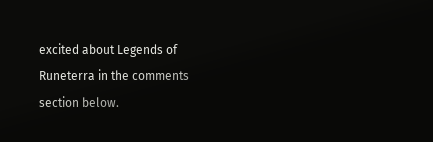excited about Legends of Runeterra in the comments section below.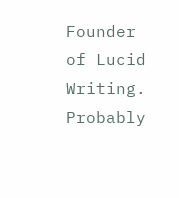Founder of Lucid Writing. Probably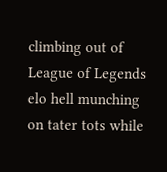climbing out of League of Legends elo hell munching on tater tots while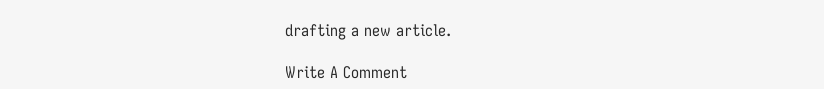drafting a new article.

Write A Comment